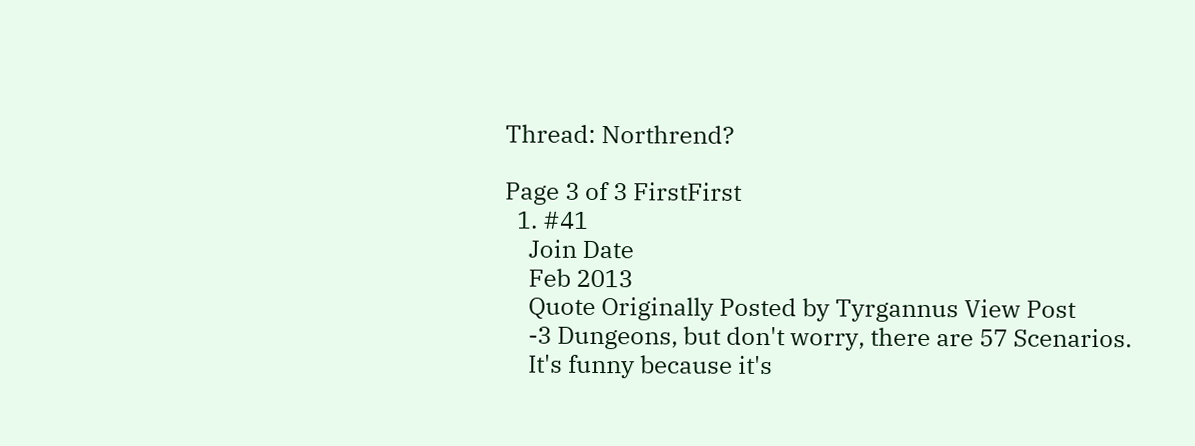Thread: Northrend?

Page 3 of 3 FirstFirst
  1. #41
    Join Date
    Feb 2013
    Quote Originally Posted by Tyrgannus View Post
    -3 Dungeons, but don't worry, there are 57 Scenarios.
    It's funny because it's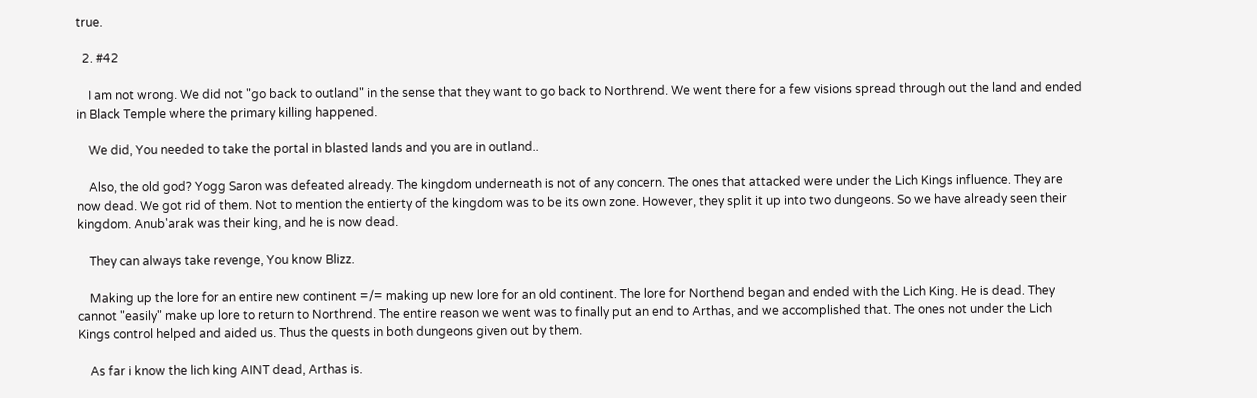true.

  2. #42

    I am not wrong. We did not "go back to outland" in the sense that they want to go back to Northrend. We went there for a few visions spread through out the land and ended in Black Temple where the primary killing happened.

    We did, You needed to take the portal in blasted lands and you are in outland..

    Also, the old god? Yogg Saron was defeated already. The kingdom underneath is not of any concern. The ones that attacked were under the Lich Kings influence. They are now dead. We got rid of them. Not to mention the entierty of the kingdom was to be its own zone. However, they split it up into two dungeons. So we have already seen their kingdom. Anub'arak was their king, and he is now dead.

    They can always take revenge, You know Blizz.

    Making up the lore for an entire new continent =/= making up new lore for an old continent. The lore for Northend began and ended with the Lich King. He is dead. They cannot "easily" make up lore to return to Northrend. The entire reason we went was to finally put an end to Arthas, and we accomplished that. The ones not under the Lich Kings control helped and aided us. Thus the quests in both dungeons given out by them.

    As far i know the lich king AINT dead, Arthas is.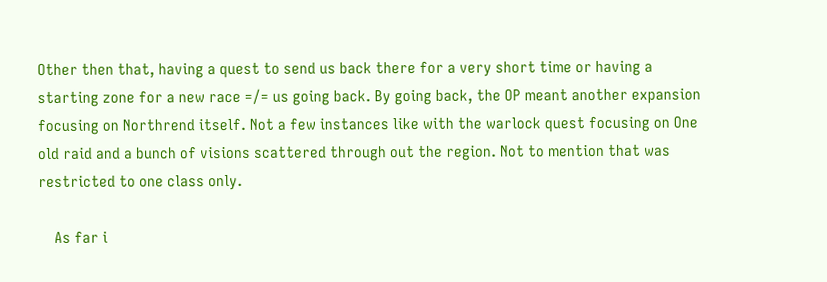Other then that, having a quest to send us back there for a very short time or having a starting zone for a new race =/= us going back. By going back, the OP meant another expansion focusing on Northrend itself. Not a few instances like with the warlock quest focusing on One old raid and a bunch of visions scattered through out the region. Not to mention that was restricted to one class only.

    As far i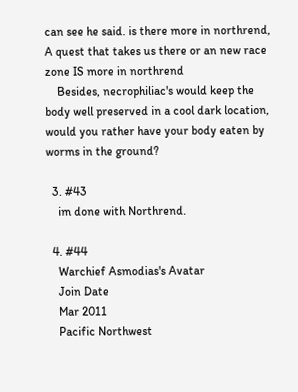can see he said. is there more in northrend, A quest that takes us there or an new race zone IS more in northrend
    Besides, necrophiliac's would keep the body well preserved in a cool dark location, would you rather have your body eaten by worms in the ground?

  3. #43
    im done with Northrend.

  4. #44
    Warchief Asmodias's Avatar
    Join Date
    Mar 2011
    Pacific Northwest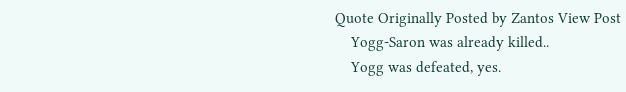Quote Originally Posted by Zantos View Post
    Yogg-Saron was already killed..
    Yogg was defeated, yes.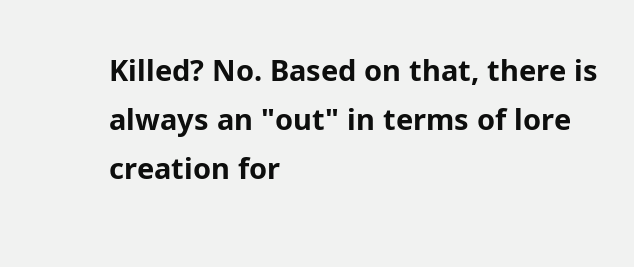Killed? No. Based on that, there is always an "out" in terms of lore creation for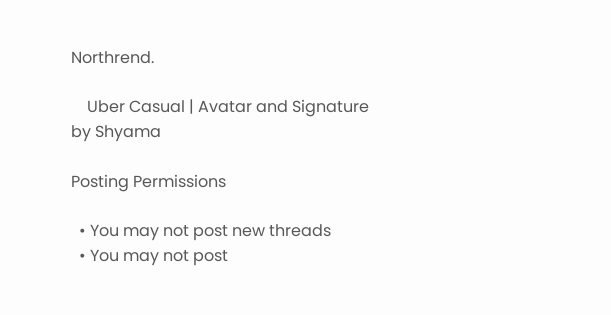Northrend.

    Uber Casual | Avatar and Signature by Shyama

Posting Permissions

  • You may not post new threads
  • You may not post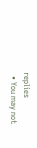replies
  • You may not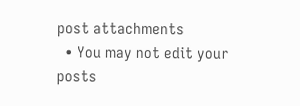post attachments
  • You may not edit your posts